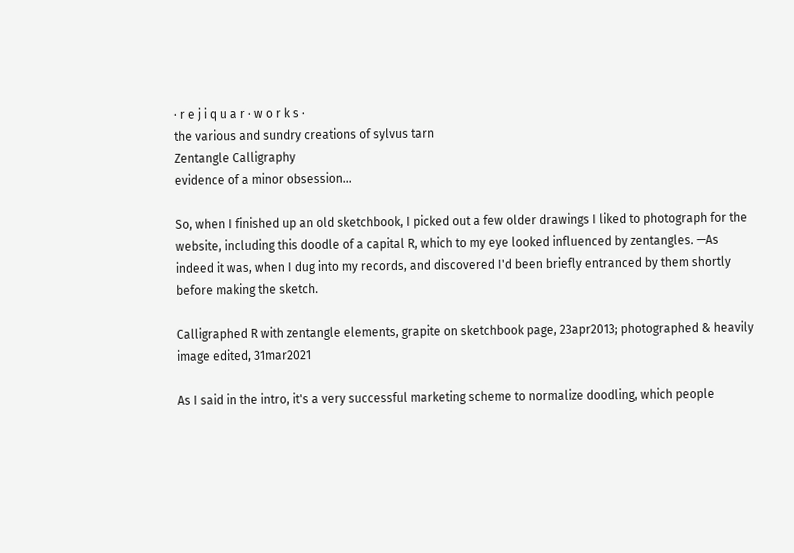· r e j i q u a r · w o r k s ·
the various and sundry creations of sylvus tarn
Zentangle Calligraphy
evidence of a minor obsession...

So, when I finished up an old sketchbook, I picked out a few older drawings I liked to photograph for the website, including this doodle of a capital R, which to my eye looked influenced by zentangles. —As indeed it was, when I dug into my records, and discovered I'd been briefly entranced by them shortly before making the sketch.

Calligraphed R with zentangle elements, grapite on sketchbook page, 23apr2013; photographed & heavily image edited, 31mar2021

As I said in the intro, it's a very successful marketing scheme to normalize doodling, which people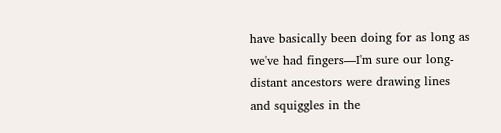have basically been doing for as long as we've had fingers—I'm sure our long-distant ancestors were drawing lines and squiggles in the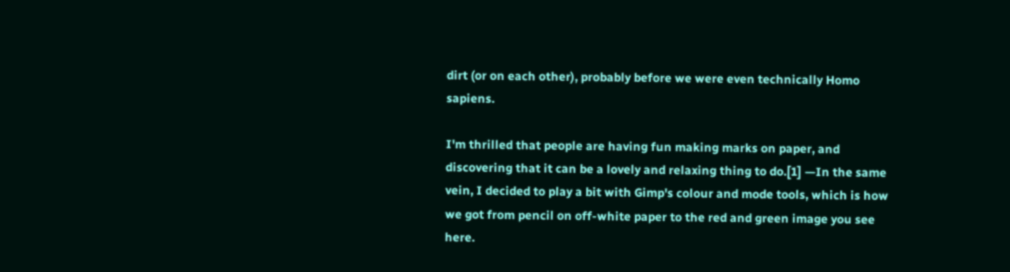dirt (or on each other), probably before we were even technically Homo sapiens.

I'm thrilled that people are having fun making marks on paper, and discovering that it can be a lovely and relaxing thing to do.[1] —In the same vein, I decided to play a bit with Gimp's colour and mode tools, which is how we got from pencil on off-white paper to the red and green image you see here.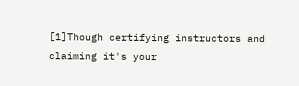[1]Though certifying instructors and claiming it's your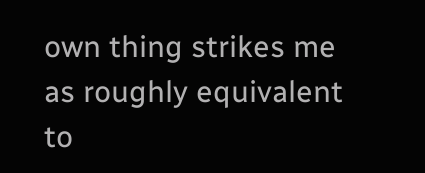own thing strikes me as roughly equivalent to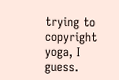trying to copyright yoga, I guess.